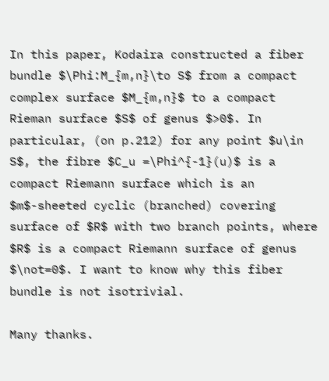In this paper, Kodaira constructed a fiber bundle $\Phi:M_{m,n}\to S$ from a compact complex surface $M_{m,n}$ to a compact Rieman surface $S$ of genus $>0$. In particular, (on p.212) for any point $u\in S$, the fibre $C_u =\Phi^{-1}(u)$ is a compact Riemann surface which is an $m$-sheeted cyclic (branched) covering surface of $R$ with two branch points, where $R$ is a compact Riemann surface of genus $\not=0$. I want to know why this fiber bundle is not isotrivial.

Many thanks.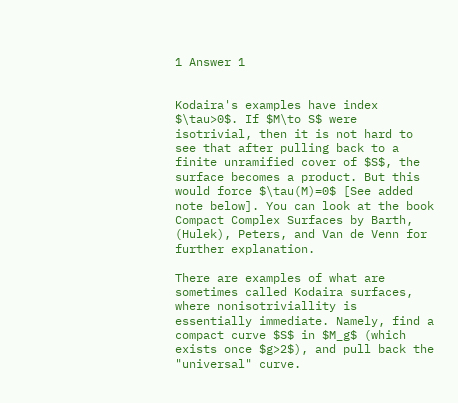1 Answer 1


Kodaira's examples have index $\tau>0$. If $M\to S$ were isotrivial, then it is not hard to see that after pulling back to a finite unramified cover of $S$, the surface becomes a product. But this would force $\tau(M)=0$ [See added note below]. You can look at the book Compact Complex Surfaces by Barth, (Hulek), Peters, and Van de Venn for further explanation.

There are examples of what are sometimes called Kodaira surfaces, where nonisotriviallity is essentially immediate. Namely, find a compact curve $S$ in $M_g$ (which exists once $g>2$), and pull back the "universal" curve.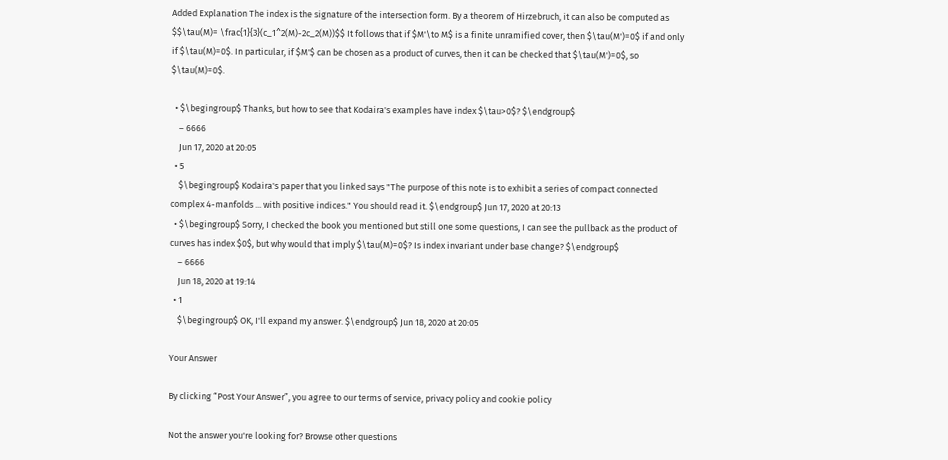Added Explanation The index is the signature of the intersection form. By a theorem of Hirzebruch, it can also be computed as $$\tau(M)= \frac{1}{3}(c_1^2(M)-2c_2(M))$$ It follows that if $M'\to M$ is a finite unramified cover, then $\tau(M')=0$ if and only if $\tau(M)=0$. In particular, if $M'$ can be chosen as a product of curves, then it can be checked that $\tau(M')=0$, so $\tau(M)=0$.

  • $\begingroup$ Thanks, but how to see that Kodaira's examples have index $\tau>0$? $\endgroup$
    – 6666
    Jun 17, 2020 at 20:05
  • 5
    $\begingroup$ Kodaira's paper that you linked says "The purpose of this note is to exhibit a series of compact connected complex 4-manfolds ... with positive indices." You should read it. $\endgroup$ Jun 17, 2020 at 20:13
  • $\begingroup$ Sorry, I checked the book you mentioned but still one some questions, I can see the pullback as the product of curves has index $0$, but why would that imply $\tau(M)=0$? Is index invariant under base change? $\endgroup$
    – 6666
    Jun 18, 2020 at 19:14
  • 1
    $\begingroup$ OK, I'll expand my answer. $\endgroup$ Jun 18, 2020 at 20:05

Your Answer

By clicking “Post Your Answer”, you agree to our terms of service, privacy policy and cookie policy

Not the answer you're looking for? Browse other questions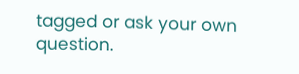tagged or ask your own question.